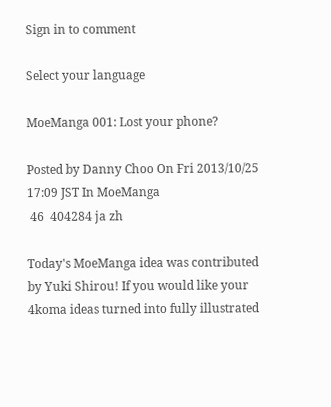Sign in to comment

Select your language

MoeManga 001: Lost your phone?

Posted by Danny Choo On Fri 2013/10/25 17:09 JST In MoeManga
 46  404284 ja zh

Today's MoeManga idea was contributed by Yuki Shirou! If you would like your 4koma ideas turned into fully illustrated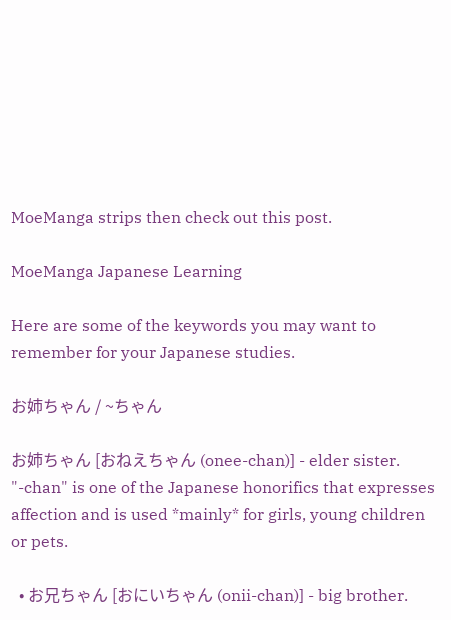MoeManga strips then check out this post.

MoeManga Japanese Learning

Here are some of the keywords you may want to remember for your Japanese studies.

お姉ちゃん / ~ちゃん

お姉ちゃん [おねえちゃん (onee-chan)] - elder sister. "-chan" is one of the Japanese honorifics that expresses affection and is used *mainly* for girls, young children or pets.

  • お兄ちゃん [おにいちゃん (onii-chan)] - big brother.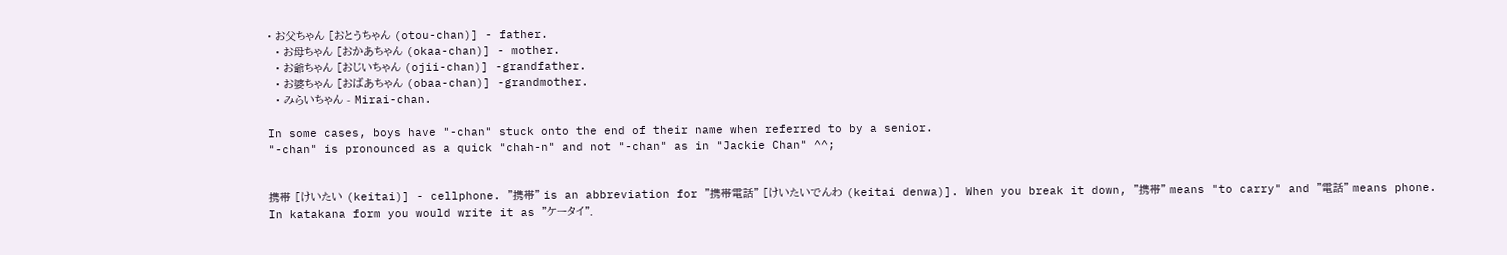• お父ちゃん [おとうちゃん (otou-chan)] - father.
  • お母ちゃん [おかあちゃん (okaa-chan)] - mother.
  • お爺ちゃん [おじいちゃん (ojii-chan)] -grandfather.
  • お婆ちゃん [おばあちゃん (obaa-chan)] -grandmother.
  • みらいちゃん - Mirai-chan.

In some cases, boys have "-chan" stuck onto the end of their name when referred to by a senior.
"-chan" is pronounced as a quick "chah-n" and not "-chan" as in "Jackie Chan" ^^;


携帯 [けいたい (keitai)] - cellphone. "携帯" is an abbreviation for "携帯電話" [けいたいでんわ (keitai denwa)]. When you break it down, "携帯" means "to carry" and "電話" means phone. In katakana form you would write it as "ケータイ".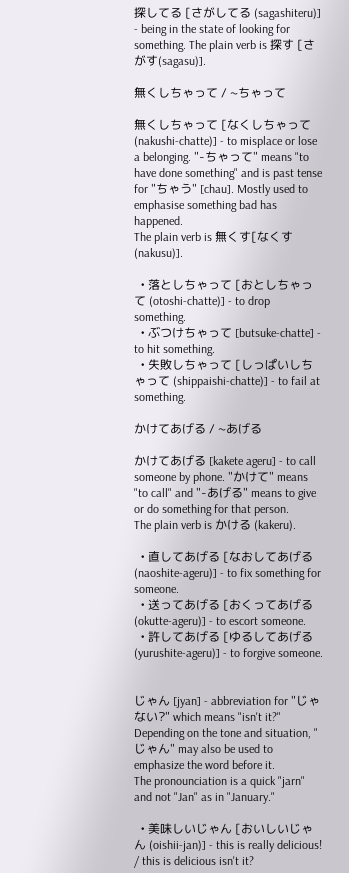探してる [さがしてる (sagashiteru)] - being in the state of looking for something. The plain verb is 探す [さがす(sagasu)].

無くしちゃって / ~ちゃって

無くしちゃって [なくしちゃって (nakushi-chatte)] - to misplace or lose a belonging. "-ちゃって" means "to have done something" and is past tense for "ちゃう" [chau]. Mostly used to emphasise something bad has happened.
The plain verb is 無くす[なくす(nakusu)].

  • 落としちゃって [おとしちゃって (otoshi-chatte)] - to drop something.
  • ぶつけちゃって [butsuke-chatte] - to hit something.
  • 失敗しちゃって [しっぱいしちゃって (shippaishi-chatte)] - to fail at something.

かけてあげる / ~あげる

かけてあげる [kakete ageru] - to call someone by phone. "かけて" means "to call" and "-あげる" means to give or do something for that person.
The plain verb is かける (kakeru).

  • 直してあげる [なおしてあげる (naoshite-ageru)] - to fix something for someone.
  • 送ってあげる [おくってあげる (okutte-ageru)] - to escort someone.
  • 許してあげる [ゆるしてあげる (yurushite-ageru)] - to forgive someone.


じゃん [jyan] - abbreviation for "じゃない?" which means "isn't it?" Depending on the tone and situation, "じゃん" may also be used to emphasize the word before it.
The pronounciation is a quick "jarn" and not "Jan" as in "January."

  • 美味しいじゃん [おいしいじゃん (oishii-jan)] - this is really delicious! / this is delicious isn't it?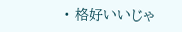• 格好いいじゃ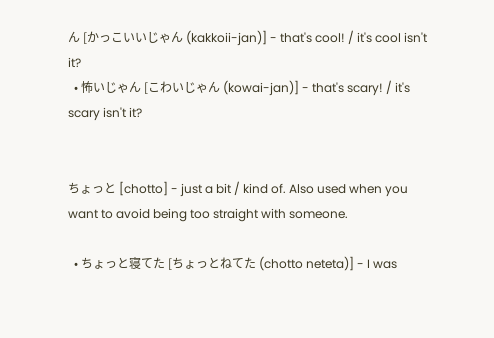ん [かっこいいじゃん (kakkoii-jan)] - that's cool! / it's cool isn't it?
  • 怖いじゃん [こわいじゃん (kowai-jan)] - that's scary! / it's scary isn't it?


ちょっと [chotto] - just a bit / kind of. Also used when you want to avoid being too straight with someone.

  • ちょっと寝てた [ちょっとねてた (chotto neteta)] - I was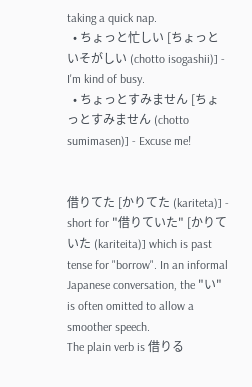taking a quick nap.
  • ちょっと忙しい [ちょっといそがしい (chotto isogashii)] - I'm kind of busy.
  • ちょっとすみません [ちょっとすみません (chotto sumimasen)] - Excuse me!


借りてた [かりてた (kariteta)] - short for "借りていた" [かりていた (kariteita)] which is past tense for "borrow". In an informal Japanese conversation, the "い" is often omitted to allow a smoother speech.
The plain verb is 借りる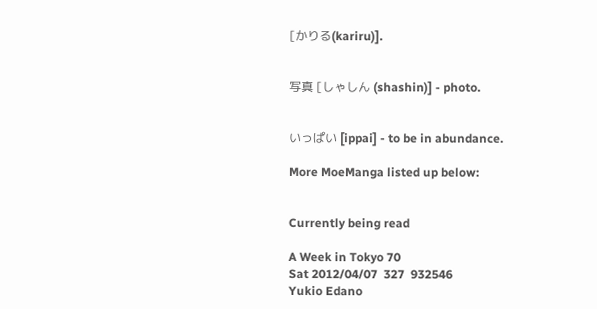[かりる(kariru)].


写真 [しゃしん (shashin)] - photo.


いっぱい [ippai] - to be in abundance.

More MoeManga listed up below:


Currently being read

A Week in Tokyo 70
Sat 2012/04/07  327  932546
Yukio Edano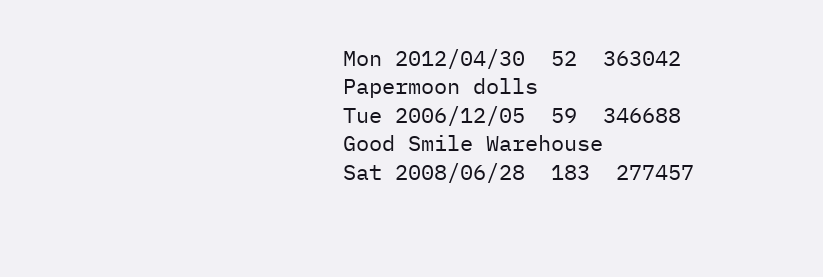Mon 2012/04/30  52  363042
Papermoon dolls
Tue 2006/12/05  59  346688
Good Smile Warehouse
Sat 2008/06/28  183  277457